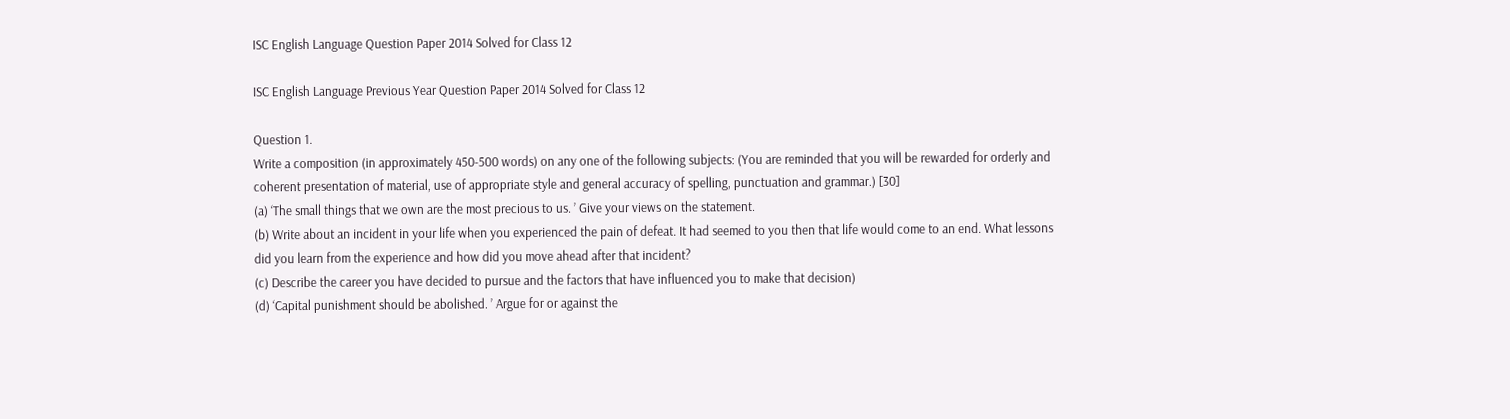ISC English Language Question Paper 2014 Solved for Class 12

ISC English Language Previous Year Question Paper 2014 Solved for Class 12

Question 1.
Write a composition (in approximately 450-500 words) on any one of the following subjects: (You are reminded that you will be rewarded for orderly and coherent presentation of material, use of appropriate style and general accuracy of spelling, punctuation and grammar.) [30]
(a) ‘The small things that we own are the most precious to us. ’ Give your views on the statement.
(b) Write about an incident in your life when you experienced the pain of defeat. It had seemed to you then that life would come to an end. What lessons did you learn from the experience and how did you move ahead after that incident?
(c) Describe the career you have decided to pursue and the factors that have influenced you to make that decision)
(d) ‘Capital punishment should be abolished. ’ Argue for or against the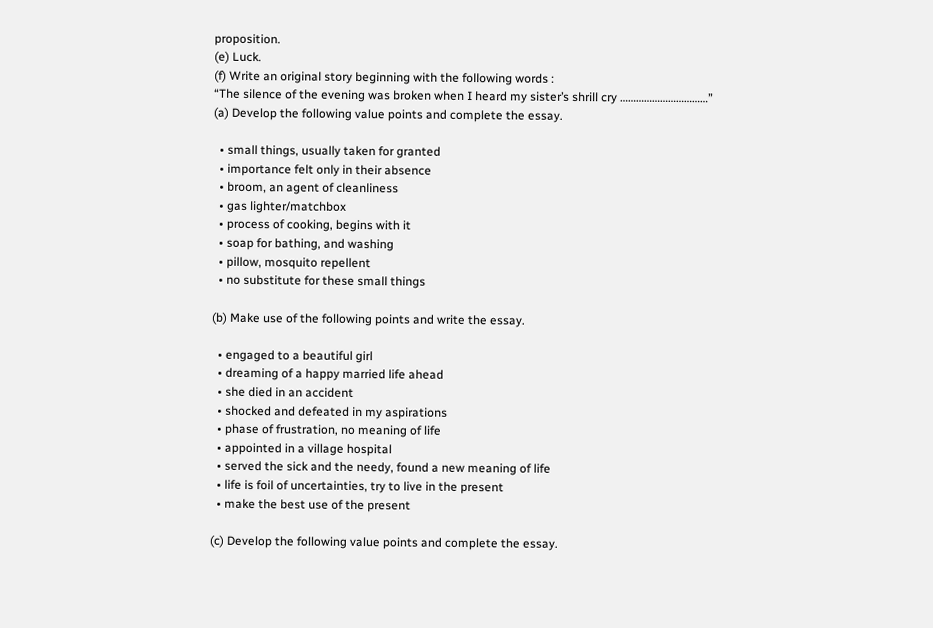proposition.
(e) Luck.
(f) Write an original story beginning with the following words :
“The silence of the evening was broken when I heard my sister’s shrill cry ……………………………”
(a) Develop the following value points and complete the essay.

  • small things, usually taken for granted
  • importance felt only in their absence
  • broom, an agent of cleanliness
  • gas lighter/matchbox
  • process of cooking, begins with it
  • soap for bathing, and washing
  • pillow, mosquito repellent
  • no substitute for these small things

(b) Make use of the following points and write the essay.

  • engaged to a beautiful girl
  • dreaming of a happy married life ahead
  • she died in an accident
  • shocked and defeated in my aspirations
  • phase of frustration, no meaning of life
  • appointed in a village hospital
  • served the sick and the needy, found a new meaning of life
  • life is foil of uncertainties, try to live in the present
  • make the best use of the present

(c) Develop the following value points and complete the essay.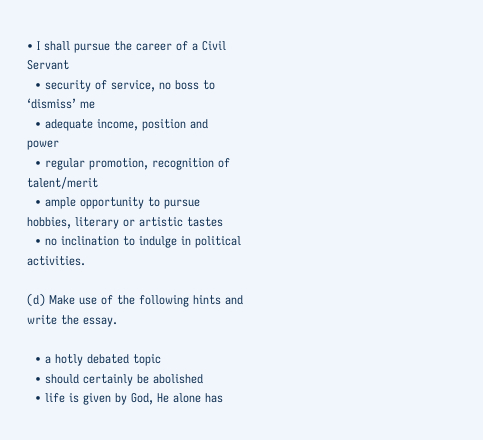• I shall pursue the career of a Civil Servant
  • security of service, no boss to ‘dismiss’ me
  • adequate income, position and power
  • regular promotion, recognition of talent/merit
  • ample opportunity to pursue hobbies, literary or artistic tastes
  • no inclination to indulge in political activities.

(d) Make use of the following hints and write the essay.

  • a hotly debated topic
  • should certainly be abolished
  • life is given by God, He alone has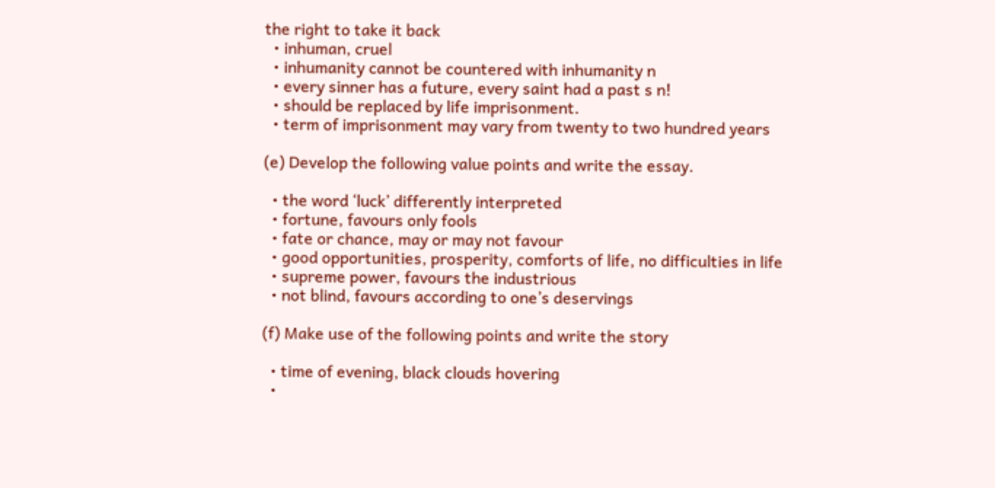the right to take it back
  • inhuman, cruel
  • inhumanity cannot be countered with inhumanity n
  • every sinner has a future, every saint had a past s n!
  • should be replaced by life imprisonment.
  • term of imprisonment may vary from twenty to two hundred years

(e) Develop the following value points and write the essay.

  • the word ‘luck’ differently interpreted
  • fortune, favours only fools
  • fate or chance, may or may not favour
  • good opportunities, prosperity, comforts of life, no difficulties in life
  • supreme power, favours the industrious
  • not blind, favours according to one’s deservings

(f) Make use of the following points and write the story

  • time of evening, black clouds hovering
  •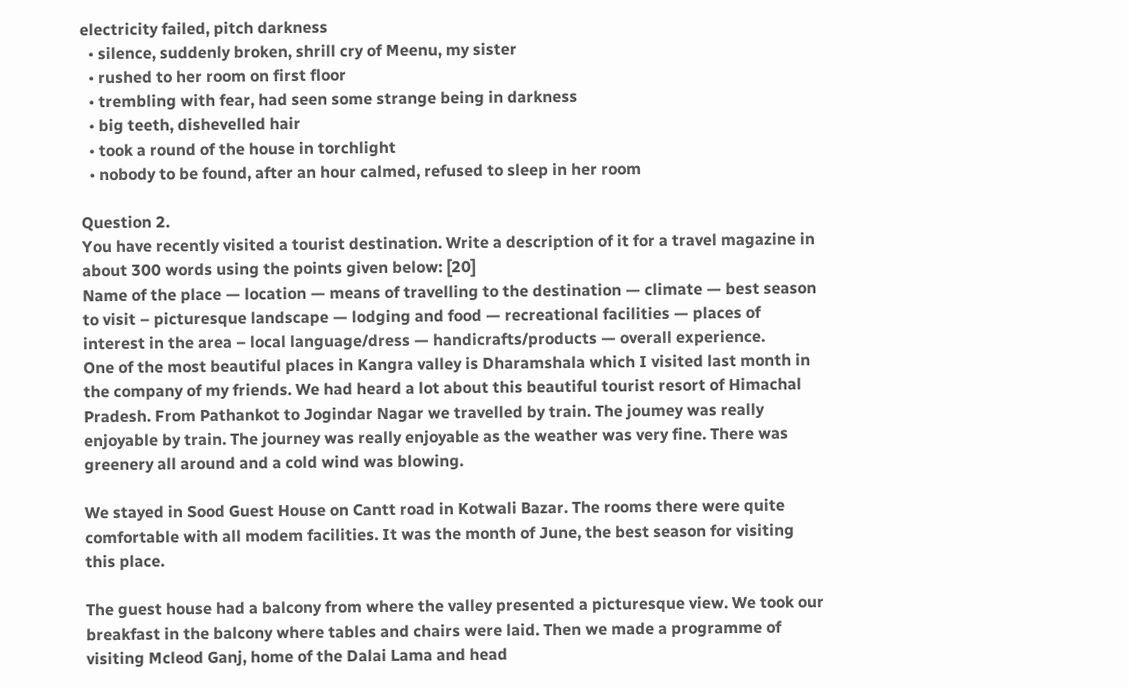electricity failed, pitch darkness
  • silence, suddenly broken, shrill cry of Meenu, my sister
  • rushed to her room on first floor
  • trembling with fear, had seen some strange being in darkness
  • big teeth, dishevelled hair
  • took a round of the house in torchlight
  • nobody to be found, after an hour calmed, refused to sleep in her room

Question 2.
You have recently visited a tourist destination. Write a description of it for a travel magazine in about 300 words using the points given below: [20]
Name of the place — location — means of travelling to the destination — climate — best season to visit – picturesque landscape — lodging and food — recreational facilities — places of interest in the area – local language/dress — handicrafts/products — overall experience.
One of the most beautiful places in Kangra valley is Dharamshala which I visited last month in the company of my friends. We had heard a lot about this beautiful tourist resort of Himachal Pradesh. From Pathankot to Jogindar Nagar we travelled by train. The joumey was really enjoyable by train. The journey was really enjoyable as the weather was very fine. There was greenery all around and a cold wind was blowing.

We stayed in Sood Guest House on Cantt road in Kotwali Bazar. The rooms there were quite comfortable with all modem facilities. It was the month of June, the best season for visiting this place.

The guest house had a balcony from where the valley presented a picturesque view. We took our breakfast in the balcony where tables and chairs were laid. Then we made a programme of visiting Mcleod Ganj, home of the Dalai Lama and head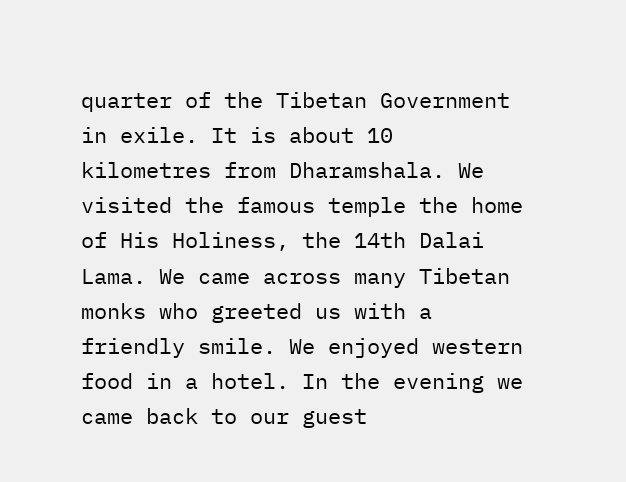quarter of the Tibetan Government in exile. It is about 10 kilometres from Dharamshala. We visited the famous temple the home of His Holiness, the 14th Dalai Lama. We came across many Tibetan monks who greeted us with a friendly smile. We enjoyed western food in a hotel. In the evening we came back to our guest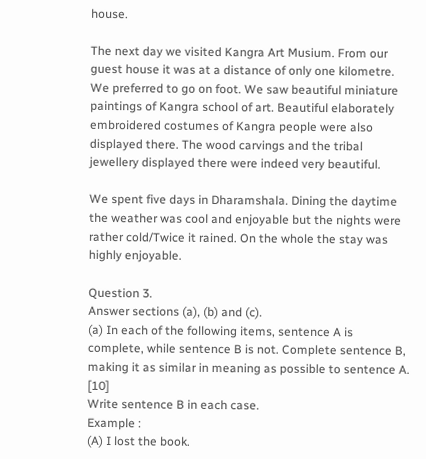house.

The next day we visited Kangra Art Musium. From our guest house it was at a distance of only one kilometre. We preferred to go on foot. We saw beautiful miniature paintings of Kangra school of art. Beautiful elaborately embroidered costumes of Kangra people were also displayed there. The wood carvings and the tribal jewellery displayed there were indeed very beautiful.

We spent five days in Dharamshala. Dining the daytime the weather was cool and enjoyable but the nights were rather cold/Twice it rained. On the whole the stay was highly enjoyable.

Question 3.
Answer sections (a), (b) and (c).
(a) In each of the following items, sentence A is complete, while sentence B is not. Complete sentence B, making it as similar in meaning as possible to sentence A. [10]
Write sentence B in each case.
Example :
(A) I lost the book.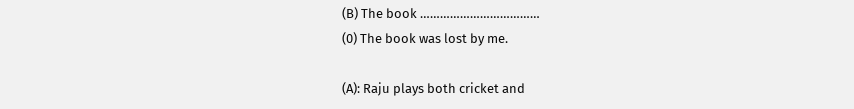(B) The book ………………………………
(0) The book was lost by me.

(A): Raju plays both cricket and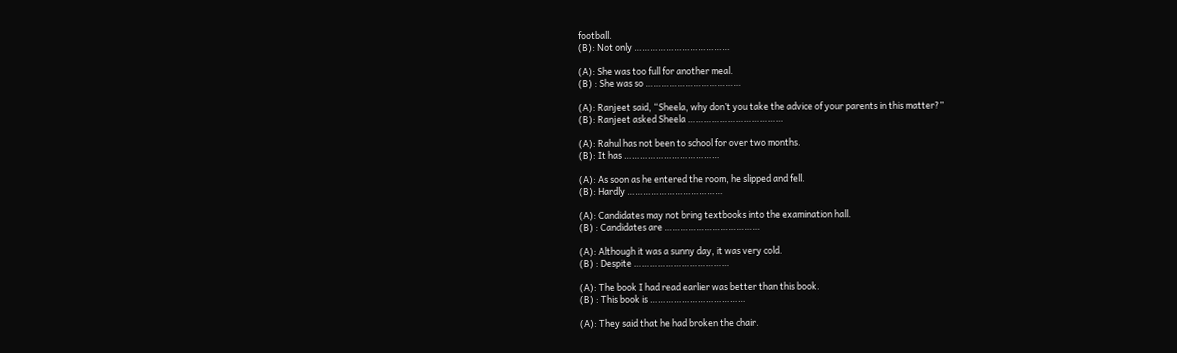football.
(B): Not only ………………………………

(A): She was too full for another meal.
(B) : She was so ………………………………

(A): Ranjeet said, “Sheela, why don’t you take the advice of your parents in this matter?”
(B): Ranjeet asked Sheela ………………………………

(A): Rahul has not been to school for over two months.
(B): It has ………………………………

(A): As soon as he entered the room, he slipped and fell.
(B): Hardly ………………………………

(A): Candidates may not bring textbooks into the examination hall.
(B) : Candidates are ………………………………

(A): Although it was a sunny day, it was very cold.
(B) : Despite ………………………………

(A): The book I had read earlier was better than this book.
(B) : This book is ………………………………

(A): They said that he had broken the chair.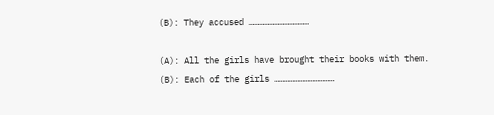(B): They accused ………………………………

(A): All the girls have brought their books with them.
(B): Each of the girls ………………………………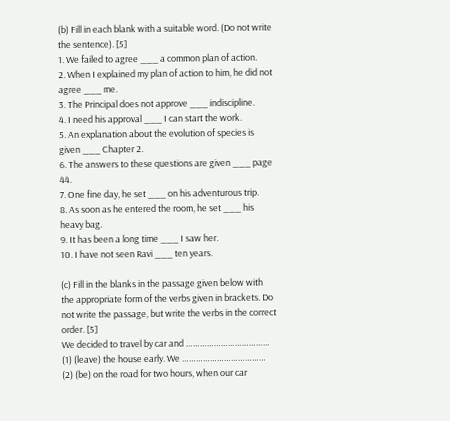(b) Fill in each blank with a suitable word. (Do not write the sentence). [5]
1. We failed to agree ___ a common plan of action.
2. When I explained my plan of action to him, he did not agree ___ me.
3. The Principal does not approve ___ indiscipline.
4. I need his approval ___ I can start the work.
5. An explanation about the evolution of species is given ___ Chapter 2.
6. The answers to these questions are given ___ page 44.
7. One fine day, he set ___ on his adventurous trip.
8. As soon as he entered the room, he set ___ his heavy bag.
9. It has been a long time ___ I saw her.
10. I have not seen Ravi ___ ten years.

(c) Fill in the blanks in the passage given below with the appropriate form of the verbs given in brackets. Do not write the passage, but write the verbs in the correct order. [5]
We decided to travel by car and ……………………………… (1) (leave) the house early. We ……………………………… (2) (be) on the road for two hours, when our car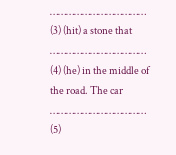……………………………… (3) (hit) a stone that ……………………………… (4) (he) in the middle of the road. The car ……………………………… (5)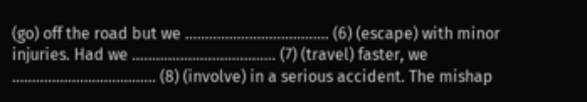(go) off the road but we ……………………………… (6) (escape) with minor injuries. Had we ……………………………… (7) (travel) faster, we ……………………………… (8) (involve) in a serious accident. The mishap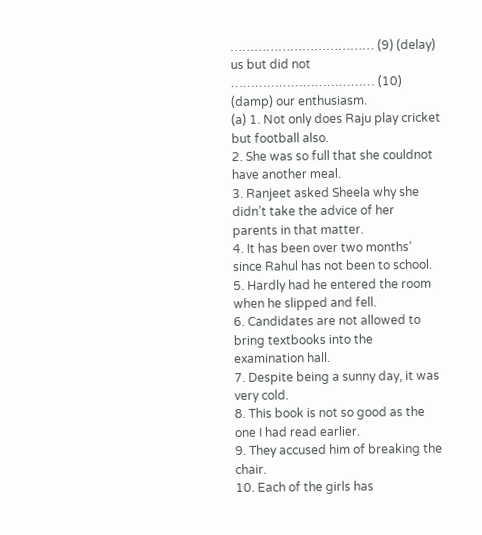……………………………… (9) (delay) us but did not ……………………………… (10) (damp) our enthusiasm.
(a) 1. Not only does Raju play cricket but football also.
2. She was so full that she couldnot have another meal.
3. Ranjeet asked Sheela why she didn’t take the advice of her parents in that matter.
4. It has been over two months’ since Rahul has not been to school.
5. Hardly had he entered the room when he slipped and fell.
6. Candidates are not allowed to bring textbooks into the examination hall.
7. Despite being a sunny day, it was very cold.
8. This book is not so good as the one I had read earlier.
9. They accused him of breaking the chair.
10. Each of the girls has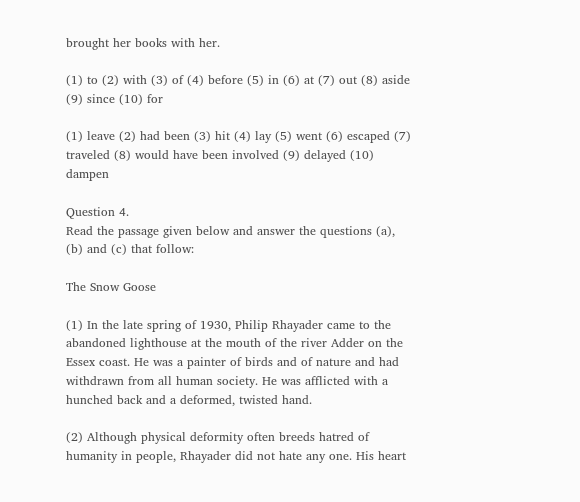brought her books with her.

(1) to (2) with (3) of (4) before (5) in (6) at (7) out (8) aside (9) since (10) for

(1) leave (2) had been (3) hit (4) lay (5) went (6) escaped (7) traveled (8) would have been involved (9) delayed (10) dampen

Question 4.
Read the passage given below and answer the questions (a), (b) and (c) that follow:

The Snow Goose

(1) In the late spring of 1930, Philip Rhayader came to the abandoned lighthouse at the mouth of the river Adder on the Essex coast. He was a painter of birds and of nature and had withdrawn from all human society. He was afflicted with a hunched back and a deformed, twisted hand.

(2) Although physical deformity often breeds hatred of humanity in people, Rhayader did not hate any one. His heart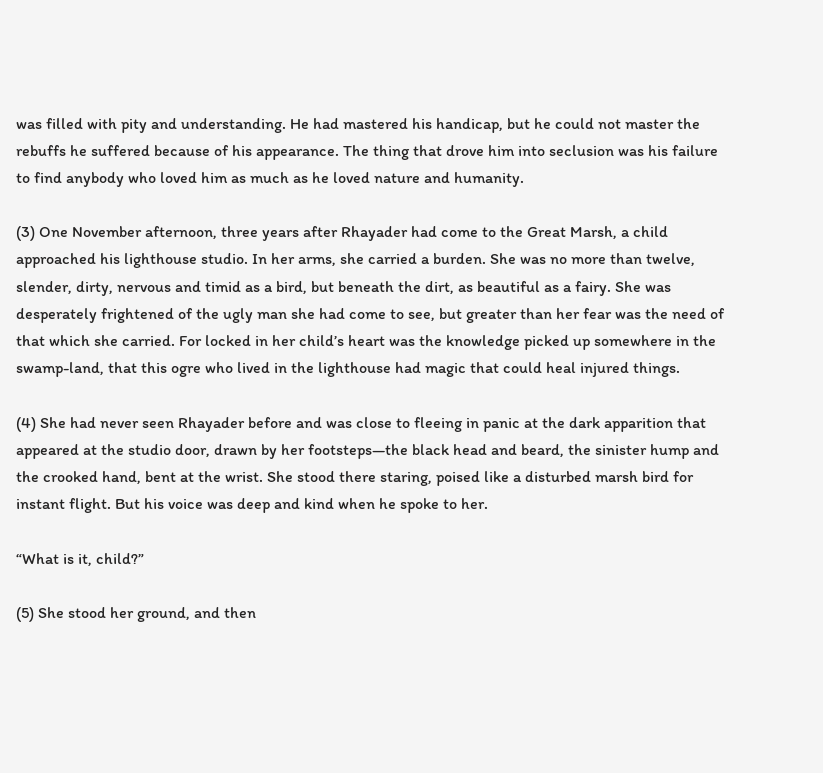was filled with pity and understanding. He had mastered his handicap, but he could not master the rebuffs he suffered because of his appearance. The thing that drove him into seclusion was his failure to find anybody who loved him as much as he loved nature and humanity.

(3) One November afternoon, three years after Rhayader had come to the Great Marsh, a child approached his lighthouse studio. In her arms, she carried a burden. She was no more than twelve, slender, dirty, nervous and timid as a bird, but beneath the dirt, as beautiful as a fairy. She was desperately frightened of the ugly man she had come to see, but greater than her fear was the need of that which she carried. For locked in her child’s heart was the knowledge picked up somewhere in the swamp-land, that this ogre who lived in the lighthouse had magic that could heal injured things.

(4) She had never seen Rhayader before and was close to fleeing in panic at the dark apparition that appeared at the studio door, drawn by her footsteps—the black head and beard, the sinister hump and the crooked hand, bent at the wrist. She stood there staring, poised like a disturbed marsh bird for instant flight. But his voice was deep and kind when he spoke to her.

“What is it, child?”

(5) She stood her ground, and then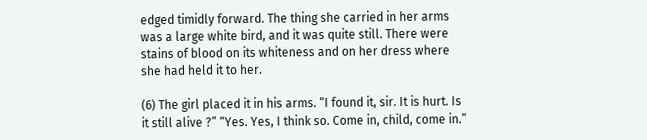edged timidly forward. The thing she carried in her arms was a large white bird, and it was quite still. There were stains of blood on its whiteness and on her dress where she had held it to her.

(6) The girl placed it in his arms. “I found it, sir. It is hurt. Is it still alive ?” “Yes. Yes, I think so. Come in, child, come in.”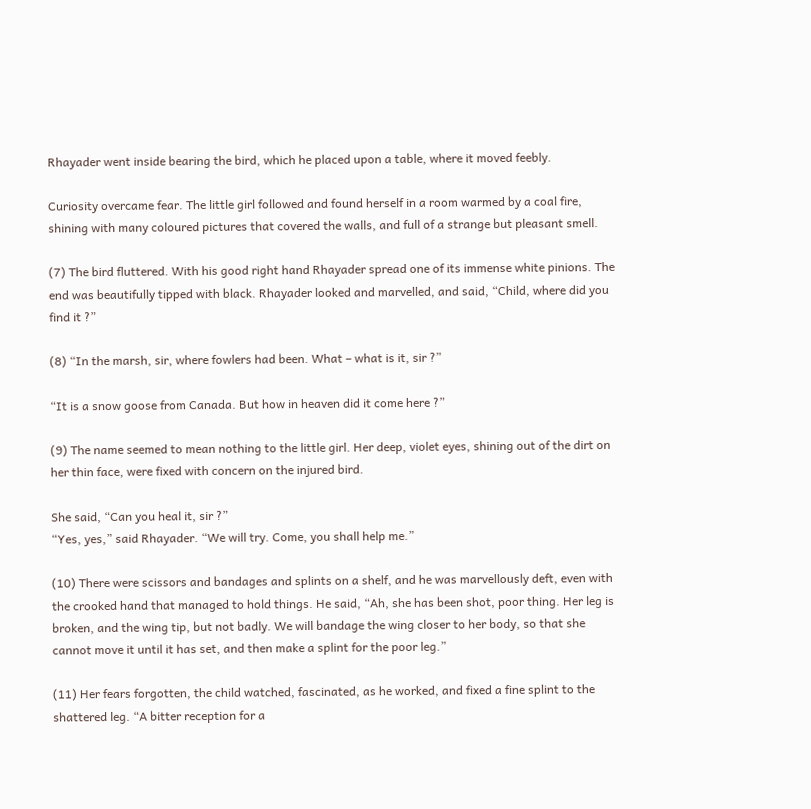Rhayader went inside bearing the bird, which he placed upon a table, where it moved feebly.

Curiosity overcame fear. The little girl followed and found herself in a room warmed by a coal fire, shining with many coloured pictures that covered the walls, and full of a strange but pleasant smell.

(7) The bird fluttered. With his good right hand Rhayader spread one of its immense white pinions. The end was beautifully tipped with black. Rhayader looked and marvelled, and said, “Child, where did you find it ?”

(8) “In the marsh, sir, where fowlers had been. What – what is it, sir ?”

“It is a snow goose from Canada. But how in heaven did it come here ?”

(9) The name seemed to mean nothing to the little girl. Her deep, violet eyes, shining out of the dirt on her thin face, were fixed with concern on the injured bird.

She said, “Can you heal it, sir ?”
“Yes, yes,” said Rhayader. “We will try. Come, you shall help me.”

(10) There were scissors and bandages and splints on a shelf, and he was marvellously deft, even with the crooked hand that managed to hold things. He said, “Ah, she has been shot, poor thing. Her leg is broken, and the wing tip, but not badly. We will bandage the wing closer to her body, so that she cannot move it until it has set, and then make a splint for the poor leg.”

(11) Her fears forgotten, the child watched, fascinated, as he worked, and fixed a fine splint to the shattered leg. “A bitter reception for a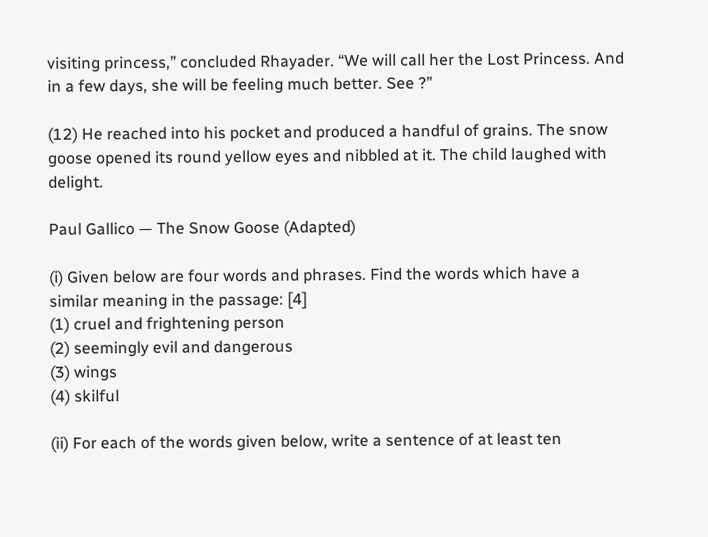visiting princess,” concluded Rhayader. “We will call her the Lost Princess. And in a few days, she will be feeling much better. See ?”

(12) He reached into his pocket and produced a handful of grains. The snow goose opened its round yellow eyes and nibbled at it. The child laughed with delight.

Paul Gallico — The Snow Goose (Adapted)

(i) Given below are four words and phrases. Find the words which have a similar meaning in the passage: [4]
(1) cruel and frightening person
(2) seemingly evil and dangerous
(3) wings
(4) skilful

(ii) For each of the words given below, write a sentence of at least ten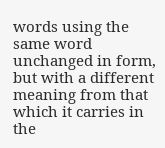words using the same word unchanged in form, but with a different meaning from that which it carries in the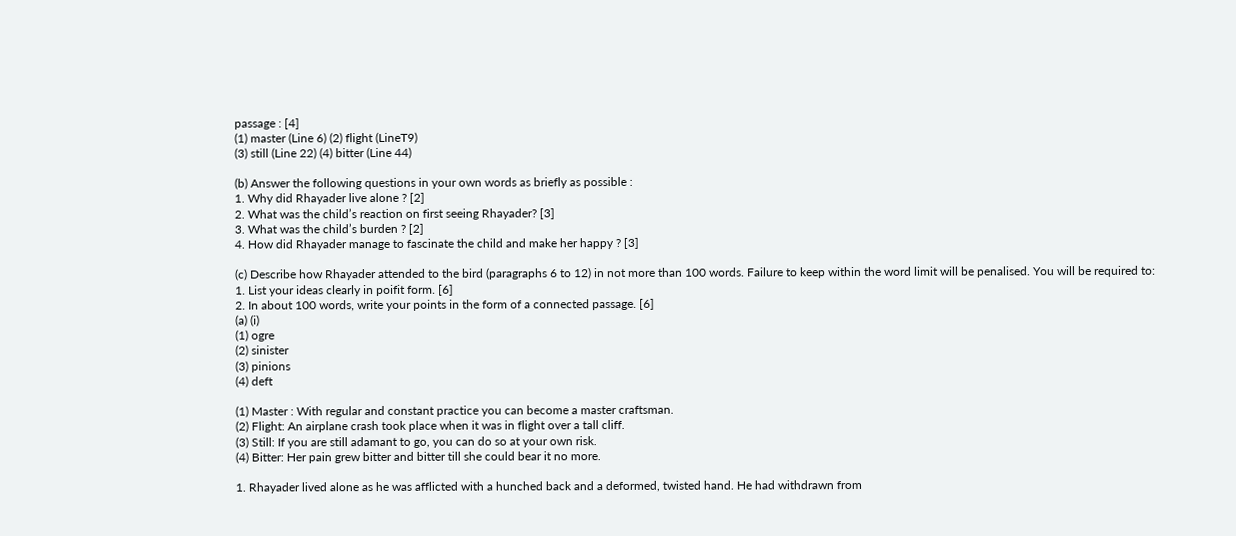passage : [4]
(1) master (Line 6) (2) flight (LineT9)
(3) still (Line 22) (4) bitter (Line 44)

(b) Answer the following questions in your own words as briefly as possible :
1. Why did Rhayader live alone ? [2]
2. What was the child’s reaction on first seeing Rhayader? [3]
3. What was the child’s burden ? [2]
4. How did Rhayader manage to fascinate the child and make her happy ? [3]

(c) Describe how Rhayader attended to the bird (paragraphs 6 to 12) in not more than 100 words. Failure to keep within the word limit will be penalised. You will be required to:
1. List your ideas clearly in poifit form. [6]
2. In about 100 words, write your points in the form of a connected passage. [6]
(a) (i)
(1) ogre
(2) sinister
(3) pinions
(4) deft

(1) Master : With regular and constant practice you can become a master craftsman.
(2) Flight: An airplane crash took place when it was in flight over a tall cliff.
(3) Still: If you are still adamant to go, you can do so at your own risk.
(4) Bitter: Her pain grew bitter and bitter till she could bear it no more.

1. Rhayader lived alone as he was afflicted with a hunched back and a deformed, twisted hand. He had withdrawn from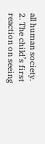all human society.
2. The child’s first reaction on seeing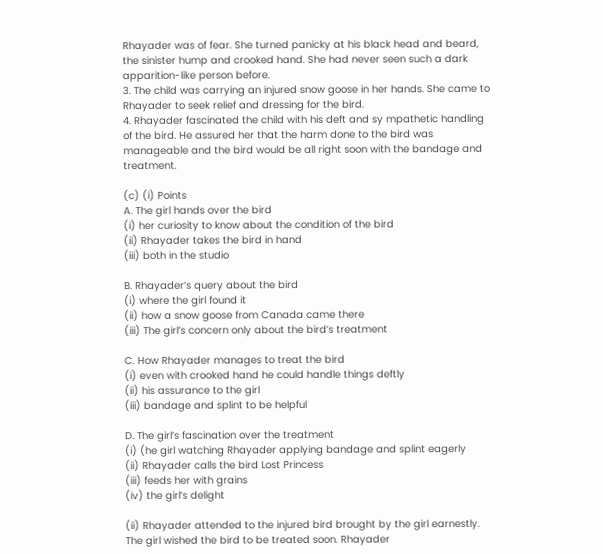Rhayader was of fear. She turned panicky at his black head and beard, the sinister hump and crooked hand. She had never seen such a dark apparition-like person before.
3. The child was carrying an injured snow goose in her hands. She came to Rhayader to seek relief and dressing for the bird.
4. Rhayader fascinated the child with his deft and sy mpathetic handling of the bird. He assured her that the harm done to the bird was manageable and the bird would be all right soon with the bandage and treatment.

(c) (i) Points
A. The girl hands over the bird
(i) her curiosity to know about the condition of the bird
(ii) Rhayader takes the bird in hand
(iii) both in the studio

B. Rhayader’s query about the bird
(i) where the girl found it
(ii) how a snow goose from Canada came there
(iii) The girl’s concern only about the bird’s treatment

C. How Rhayader manages to treat the bird
(i) even with crooked hand he could handle things deftly
(ii) his assurance to the girl
(iii) bandage and splint to be helpful

D. The girl’s fascination over the treatment
(i) (he girl watching Rhayader applying bandage and splint eagerly
(ii) Rhayader calls the bird Lost Princess
(iii) feeds her with grains
(iv) the girl’s delight

(ii) Rhayader attended to the injured bird brought by the girl earnestly. The girl wished the bird to be treated soon. Rhayader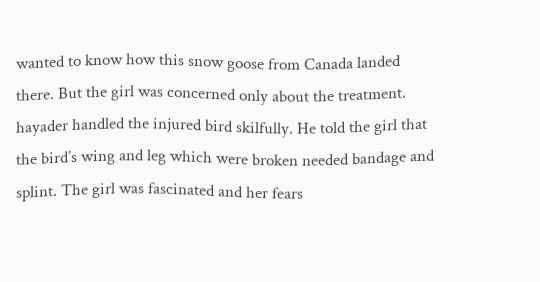wanted to know how this snow goose from Canada landed there. But the girl was concerned only about the treatment. hayader handled the injured bird skilfully. He told the girl that the bird’s wing and leg which were broken needed bandage and splint. The girl was fascinated and her fears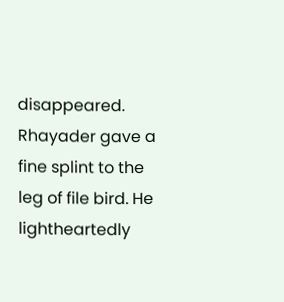disappeared. Rhayader gave a fine splint to the leg of file bird. He lightheartedly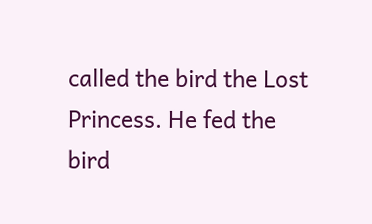called the bird the Lost Princess. He fed the bird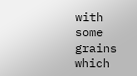with some grains which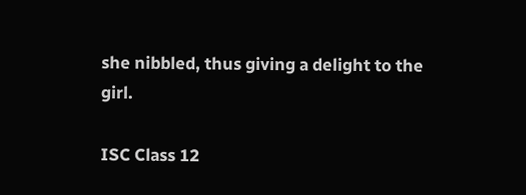she nibbled, thus giving a delight to the girl.

ISC Class 12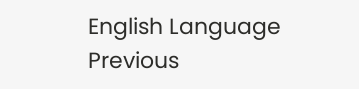English Language Previous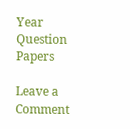Year Question Papers

Leave a Comment